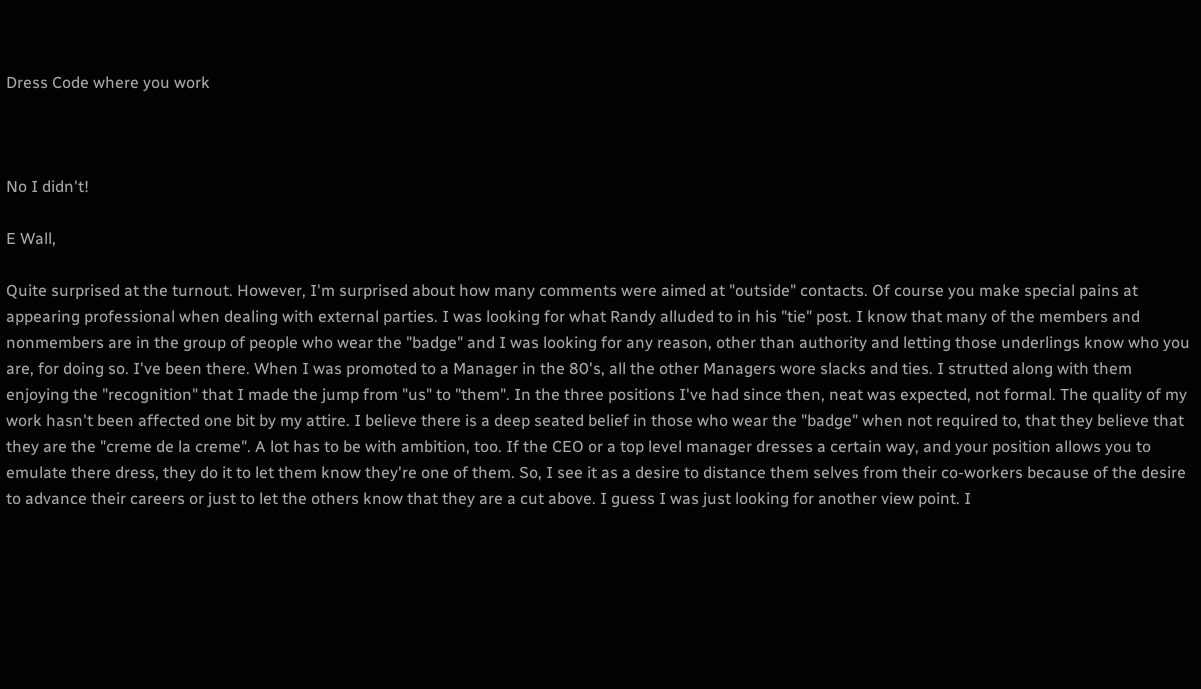Dress Code where you work



No I didn't!

E Wall,

Quite surprised at the turnout. However, I'm surprised about how many comments were aimed at "outside" contacts. Of course you make special pains at appearing professional when dealing with external parties. I was looking for what Randy alluded to in his "tie" post. I know that many of the members and nonmembers are in the group of people who wear the "badge" and I was looking for any reason, other than authority and letting those underlings know who you are, for doing so. I've been there. When I was promoted to a Manager in the 80's, all the other Managers wore slacks and ties. I strutted along with them enjoying the "recognition" that I made the jump from "us" to "them". In the three positions I've had since then, neat was expected, not formal. The quality of my work hasn't been affected one bit by my attire. I believe there is a deep seated belief in those who wear the "badge" when not required to, that they believe that they are the "creme de la creme". A lot has to be with ambition, too. If the CEO or a top level manager dresses a certain way, and your position allows you to emulate there dress, they do it to let them know they're one of them. So, I see it as a desire to distance them selves from their co-workers because of the desire to advance their careers or just to let the others know that they are a cut above. I guess I was just looking for another view point. I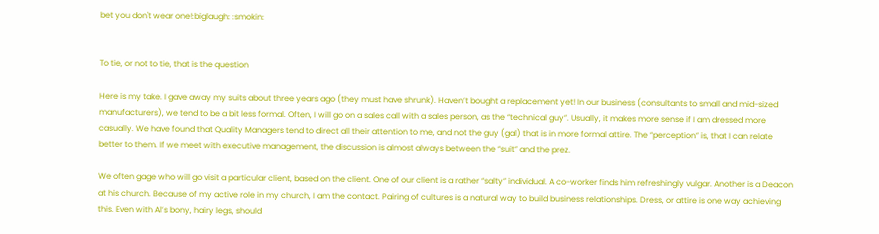bet you don't wear one!:biglaugh: :smokin:


To tie, or not to tie, that is the question

Here is my take. I gave away my suits about three years ago (they must have shrunk). Haven’t bought a replacement yet! In our business (consultants to small and mid-sized manufacturers), we tend to be a bit less formal. Often, I will go on a sales call with a sales person, as the “technical guy”. Usually, it makes more sense if I am dressed more casually. We have found that Quality Managers tend to direct all their attention to me, and not the guy (gal) that is in more formal attire. The “perception” is, that I can relate better to them. If we meet with executive management, the discussion is almost always between the “suit” and the prez.

We often gage who will go visit a particular client, based on the client. One of our client is a rather “salty” individual. A co-worker finds him refreshingly vulgar. Another is a Deacon at his church. Because of my active role in my church, I am the contact. Pairing of cultures is a natural way to build business relationships. Dress, or attire is one way achieving this. Even with Al’s bony, hairy legs, should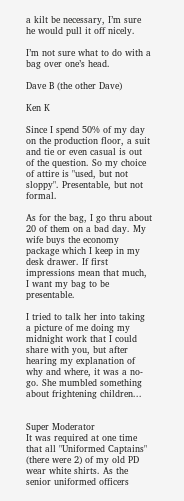a kilt be necessary, I’m sure he would pull it off nicely.

I’m not sure what to do with a bag over one’s head.

Dave B (the other Dave)

Ken K

Since I spend 50% of my day on the production floor, a suit and tie or even casual is out of the question. So my choice of attire is "used, but not sloppy". Presentable, but not formal.

As for the bag, I go thru about 20 of them on a bad day. My wife buys the economy package which I keep in my desk drawer. If first impressions mean that much, I want my bag to be presentable.

I tried to talk her into taking a picture of me doing my midnight work that I could share with you, but after hearing my explanation of why and where, it was a no-go. She mumbled something about frightening children...


Super Moderator
It was required at one time that all "Uniformed Captains" (there were 2) of my old PD wear white shirts. As the senior uniformed officers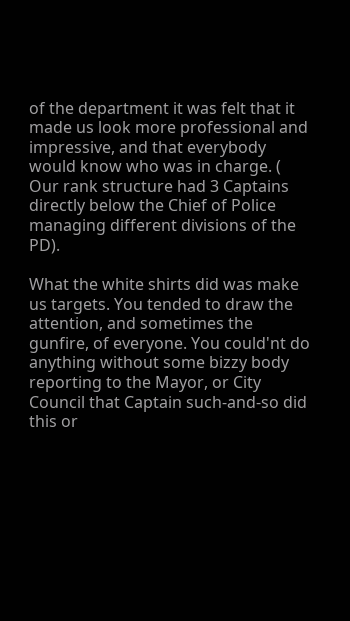of the department it was felt that it made us look more professional and impressive, and that everybody would know who was in charge. ( Our rank structure had 3 Captains directly below the Chief of Police managing different divisions of the PD).

What the white shirts did was make us targets. You tended to draw the attention, and sometimes the gunfire, of everyone. You could'nt do anything without some bizzy body reporting to the Mayor, or City Council that Captain such-and-so did this or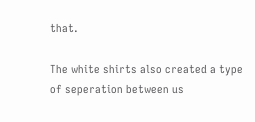that.

The white shirts also created a type of seperation between us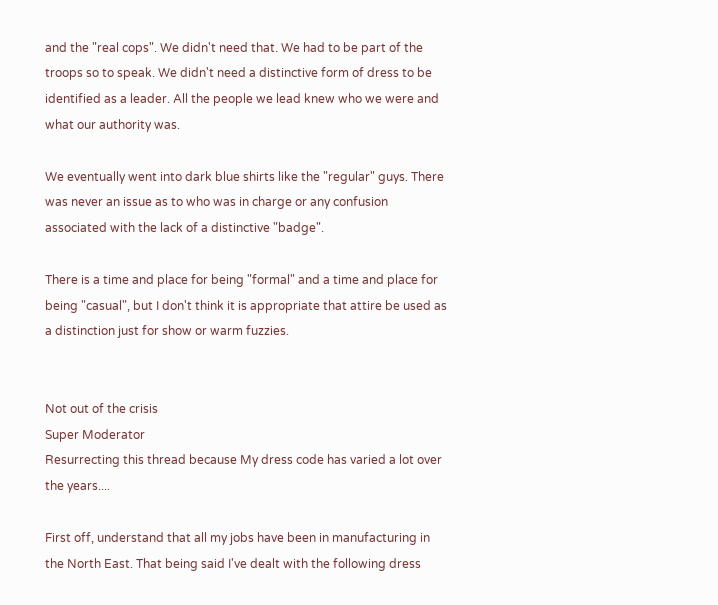and the "real cops". We didn't need that. We had to be part of the troops so to speak. We didn't need a distinctive form of dress to be identified as a leader. All the people we lead knew who we were and what our authority was.

We eventually went into dark blue shirts like the "regular" guys. There was never an issue as to who was in charge or any confusion associated with the lack of a distinctive "badge".

There is a time and place for being "formal" and a time and place for being "casual", but I don't think it is appropriate that attire be used as a distinction just for show or warm fuzzies.


Not out of the crisis
Super Moderator
Resurrecting this thread because My dress code has varied a lot over the years....

First off, understand that all my jobs have been in manufacturing in the North East. That being said I've dealt with the following dress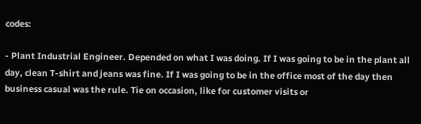codes:

- Plant Industrial Engineer. Depended on what I was doing. If I was going to be in the plant all day, clean T-shirt and jeans was fine. If I was going to be in the office most of the day then business casual was the rule. Tie on occasion, like for customer visits or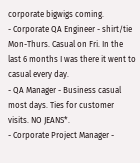corporate bigwigs coming.
- Corporate QA Engineer - shirt/tie Mon-Thurs. Casual on Fri. In the last 6 months I was there it went to casual every day.
- QA Manager - Business casual most days. Ties for customer visits. NO JEANS*.
- Corporate Project Manager -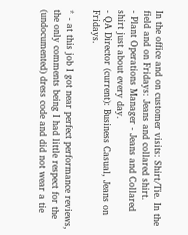In the office and on customer visits: Shirt/Tie. In the field and on Fridays: Jeans and collared shirt.
- Plant Operations Manager - Jeans and Collared shirt just about every day.
- QA Director (current): Business Casual, Jeans on Fridays.

* - at this job I got near perfect performance reviews, the only comments being I had little respect for the (undocumented) dress code and did not wear a tie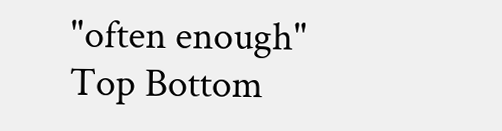"often enough"
Top Bottom